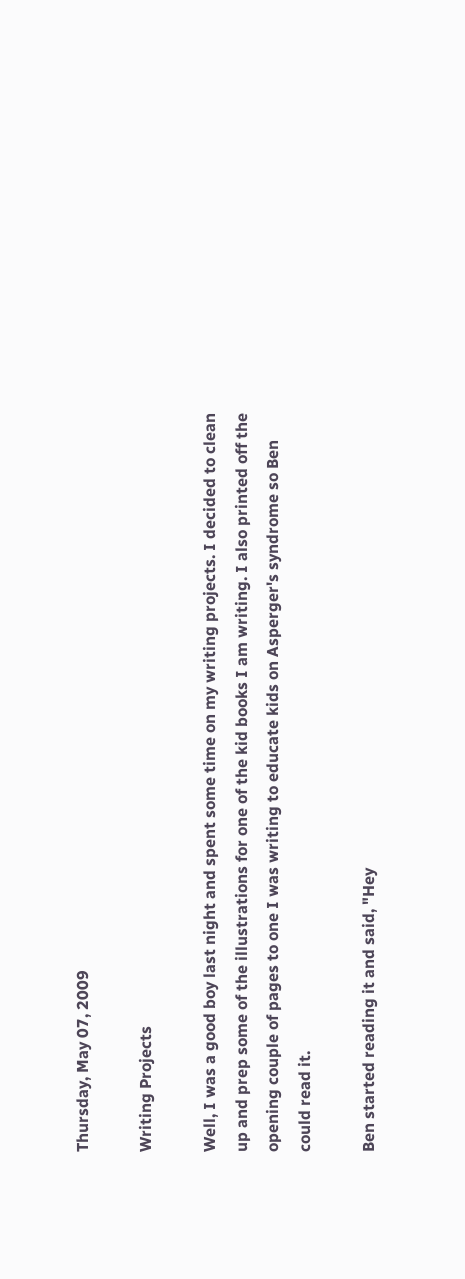Thursday, May 07, 2009

Writing Projects

Well, I was a good boy last night and spent some time on my writing projects. I decided to clean up and prep some of the illustrations for one of the kid books I am writing. I also printed off the opening couple of pages to one I was writing to educate kids on Asperger's syndrome so Ben could read it.

Ben started reading it and said, "Hey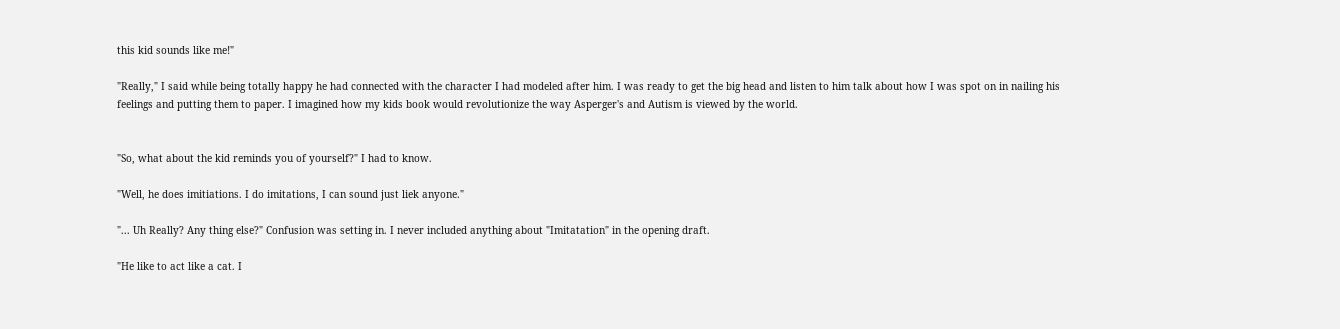this kid sounds like me!"

"Really," I said while being totally happy he had connected with the character I had modeled after him. I was ready to get the big head and listen to him talk about how I was spot on in nailing his feelings and putting them to paper. I imagined how my kids book would revolutionize the way Asperger's and Autism is viewed by the world.


"So, what about the kid reminds you of yourself?" I had to know.

"Well, he does imitiations. I do imitations, I can sound just liek anyone."

"... Uh Really? Any thing else?" Confusion was setting in. I never included anything about "Imitatation" in the opening draft.

"He like to act like a cat. I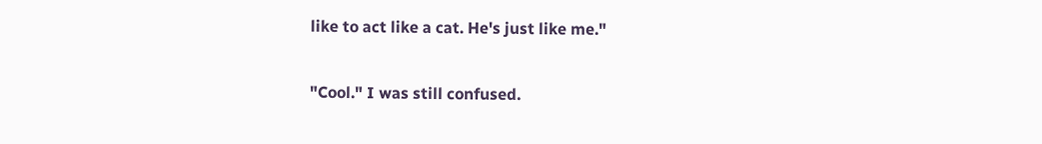like to act like a cat. He's just like me."

"Cool." I was still confused.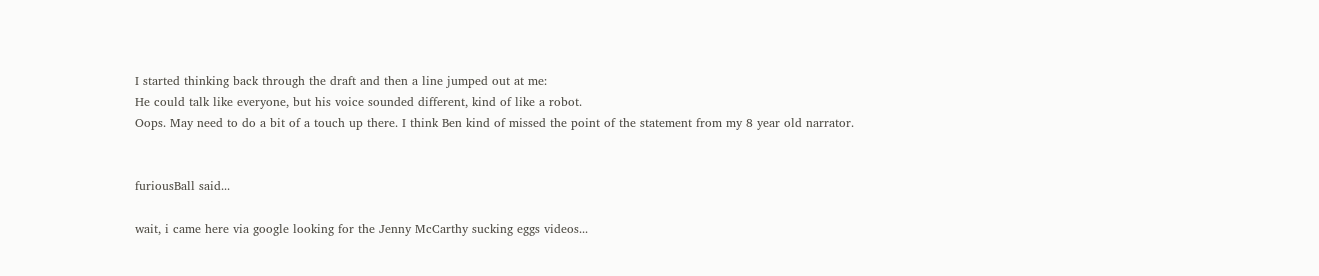I started thinking back through the draft and then a line jumped out at me:
He could talk like everyone, but his voice sounded different, kind of like a robot.
Oops. May need to do a bit of a touch up there. I think Ben kind of missed the point of the statement from my 8 year old narrator.


furiousBall said...

wait, i came here via google looking for the Jenny McCarthy sucking eggs videos...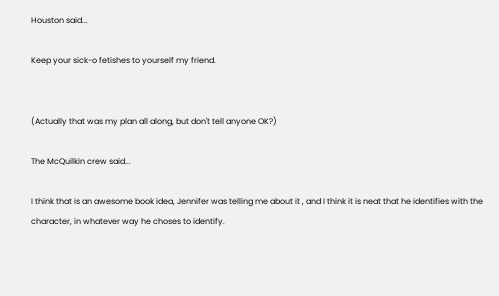Houston said...

Keep your sick-o fetishes to yourself my friend.


(Actually that was my plan all along, but don't tell anyone OK?)

The McQuilkin crew said...

I think that is an awesome book idea, Jennifer was telling me about it , and I think it is neat that he identifies with the character, in whatever way he choses to identify.